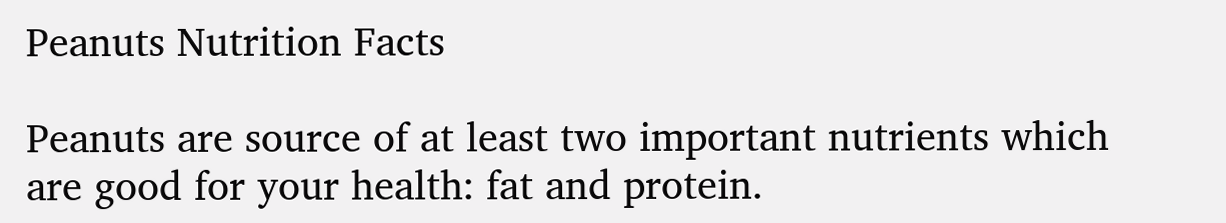Peanuts Nutrition Facts

Peanuts are source of at least two important nutrients which are good for your health: fat and protein.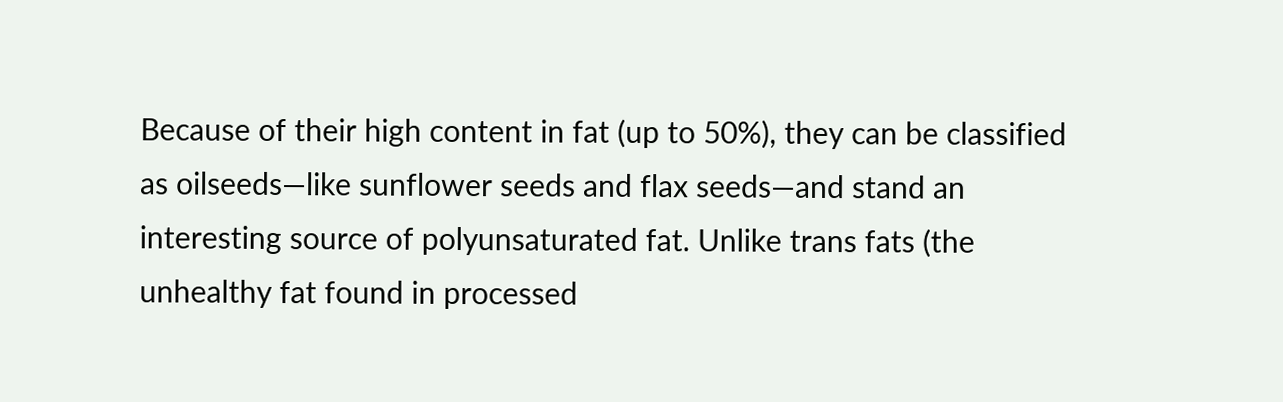Because of their high content in fat (up to 50%), they can be classified as oilseeds—like sunflower seeds and flax seeds—and stand an interesting source of polyunsaturated fat. Unlike trans fats (the unhealthy fat found in processed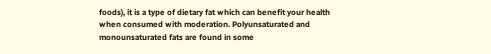foods), it is a type of dietary fat which can benefit your health when consumed with moderation. Polyunsaturated and monounsaturated fats are found in some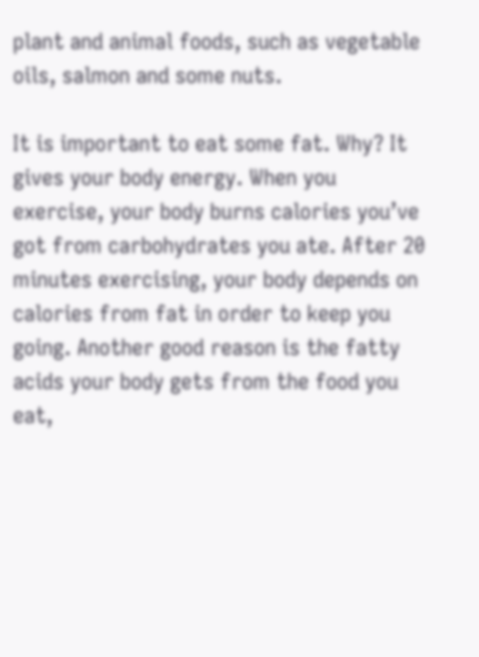plant and animal foods, such as vegetable oils, salmon and some nuts.

It is important to eat some fat. Why? It gives your body energy. When you exercise, your body burns calories you’ve got from carbohydrates you ate. After 20 minutes exercising, your body depends on calories from fat in order to keep you going. Another good reason is the fatty acids your body gets from the food you eat,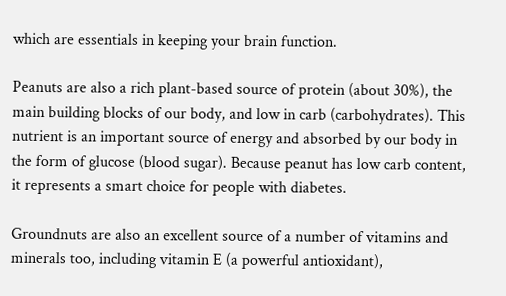which are essentials in keeping your brain function.

Peanuts are also a rich plant-based source of protein (about 30%), the main building blocks of our body, and low in carb (carbohydrates). This nutrient is an important source of energy and absorbed by our body in the form of glucose (blood sugar). Because peanut has low carb content, it represents a smart choice for people with diabetes.

Groundnuts are also an excellent source of a number of vitamins and minerals too, including vitamin E (a powerful antioxidant),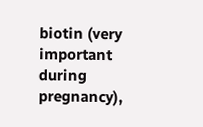biotin (very important during pregnancy),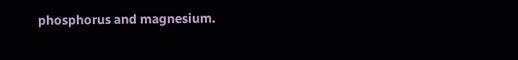phosphorus and magnesium.